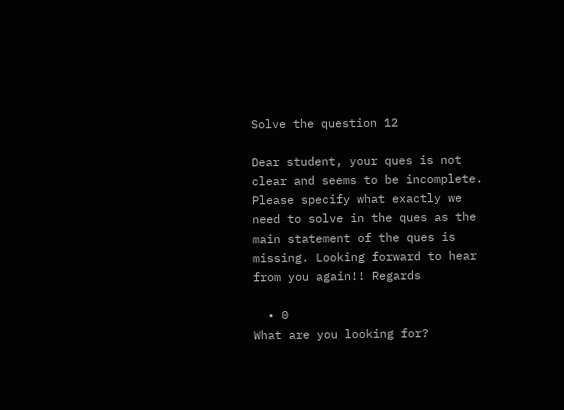Solve the question 12

Dear student, your ques is not clear and seems to be incomplete. Please specify what exactly we need to solve in the ques as the main statement of the ques is missing. Looking forward to hear from you again!! Regards

  • 0
What are you looking for?